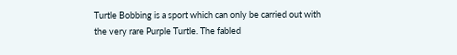Turtle Bobbing is a sport which can only be carried out with the very rare Purple Turtle. The fabled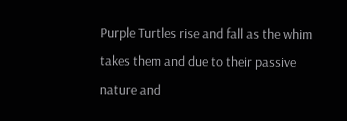Purple Turtles rise and fall as the whim takes them and due to their passive nature and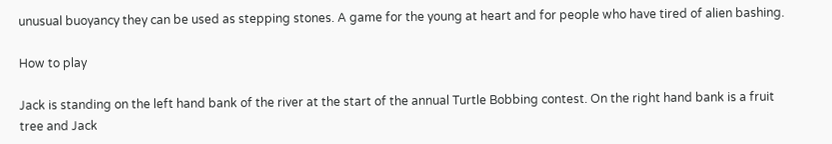unusual buoyancy they can be used as stepping stones. A game for the young at heart and for people who have tired of alien bashing.

How to play

Jack is standing on the left hand bank of the river at the start of the annual Turtle Bobbing contest. On the right hand bank is a fruit tree and Jack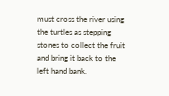must cross the river using the turtles as stepping stones to collect the fruit and bring it back to the left hand bank.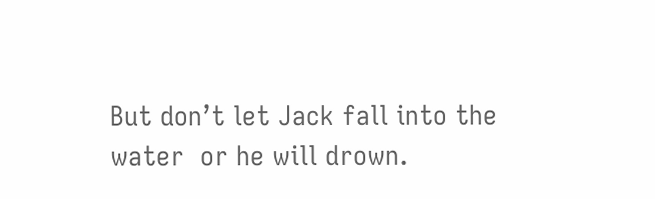But don’t let Jack fall into the water  or he will drown.